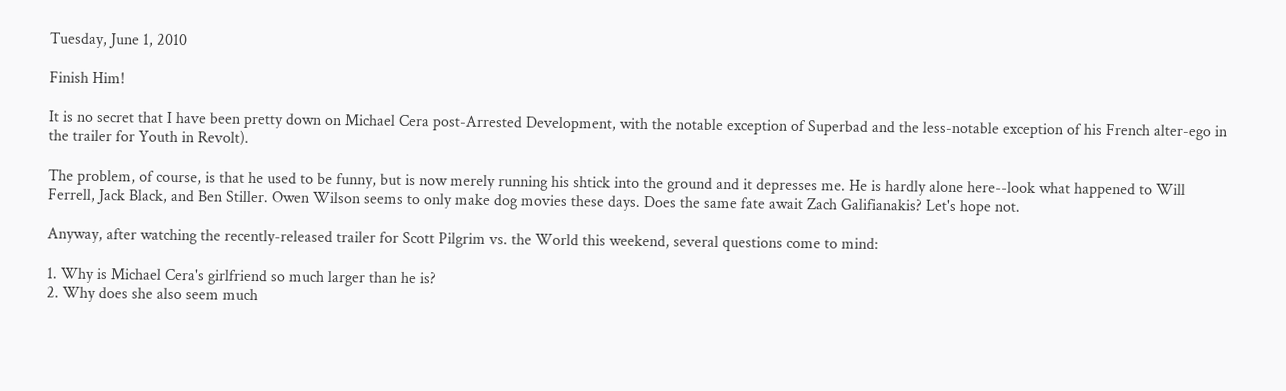Tuesday, June 1, 2010

Finish Him!

It is no secret that I have been pretty down on Michael Cera post-Arrested Development, with the notable exception of Superbad and the less-notable exception of his French alter-ego in the trailer for Youth in Revolt).

The problem, of course, is that he used to be funny, but is now merely running his shtick into the ground and it depresses me. He is hardly alone here--look what happened to Will Ferrell, Jack Black, and Ben Stiller. Owen Wilson seems to only make dog movies these days. Does the same fate await Zach Galifianakis? Let's hope not.

Anyway, after watching the recently-released trailer for Scott Pilgrim vs. the World this weekend, several questions come to mind:

1. Why is Michael Cera's girlfriend so much larger than he is?
2. Why does she also seem much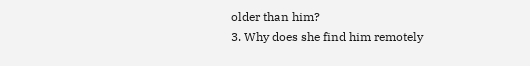older than him?
3. Why does she find him remotely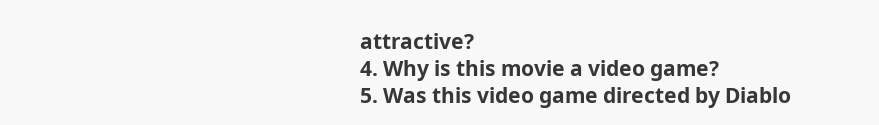attractive?
4. Why is this movie a video game?
5. Was this video game directed by Diablo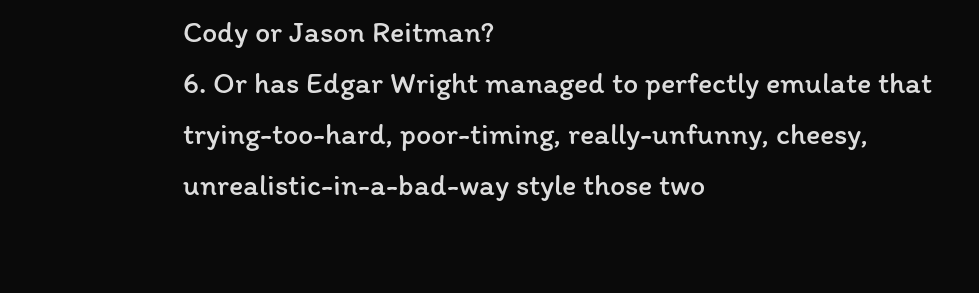Cody or Jason Reitman?
6. Or has Edgar Wright managed to perfectly emulate that trying-too-hard, poor-timing, really-unfunny, cheesy, unrealistic-in-a-bad-way style those two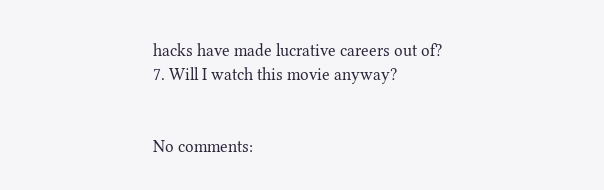hacks have made lucrative careers out of?
7. Will I watch this movie anyway?


No comments: